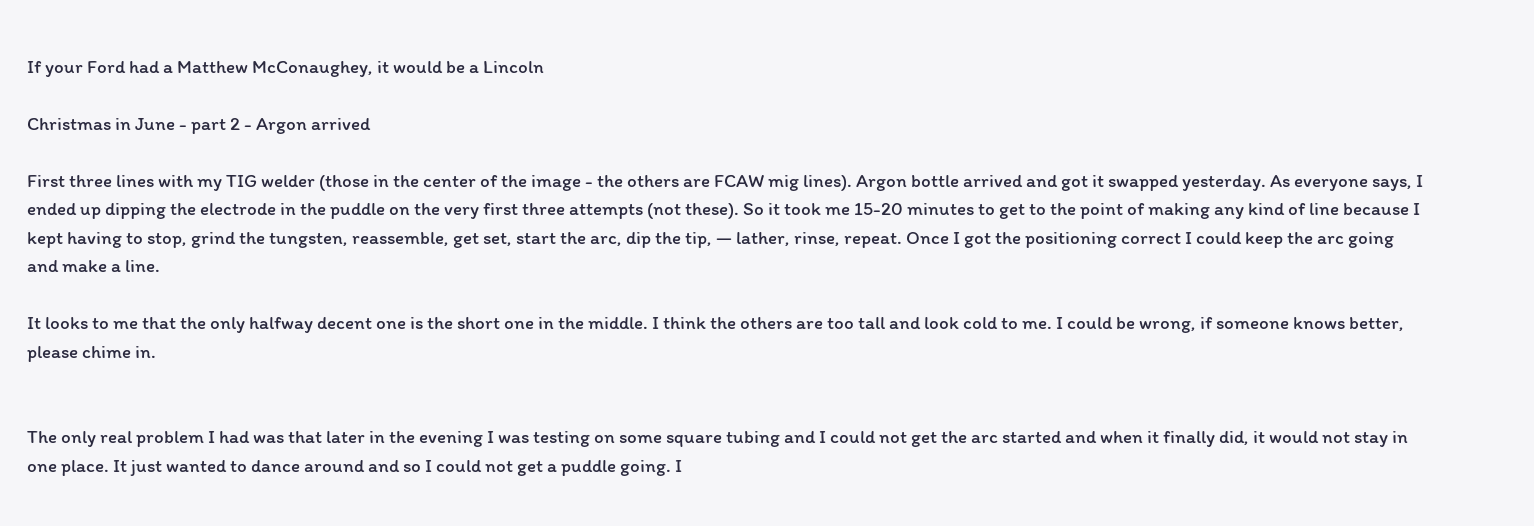If your Ford had a Matthew McConaughey, it would be a Lincoln

Christmas in June - part 2 - Argon arrived

First three lines with my TIG welder (those in the center of the image - the others are FCAW mig lines). Argon bottle arrived and got it swapped yesterday. As everyone says, I ended up dipping the electrode in the puddle on the very first three attempts (not these). So it took me 15-20 minutes to get to the point of making any kind of line because I kept having to stop, grind the tungsten, reassemble, get set, start the arc, dip the tip, — lather, rinse, repeat. Once I got the positioning correct I could keep the arc going and make a line.

It looks to me that the only halfway decent one is the short one in the middle. I think the others are too tall and look cold to me. I could be wrong, if someone knows better, please chime in.


The only real problem I had was that later in the evening I was testing on some square tubing and I could not get the arc started and when it finally did, it would not stay in one place. It just wanted to dance around and so I could not get a puddle going. I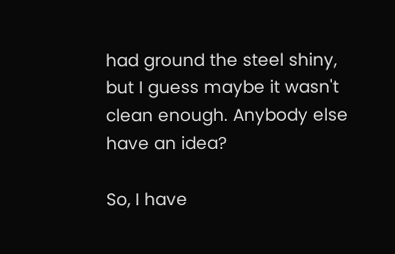had ground the steel shiny, but I guess maybe it wasn't clean enough. Anybody else have an idea?

So, I have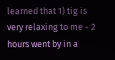learned that 1) tig is very relaxing to me - 2 hours went by in a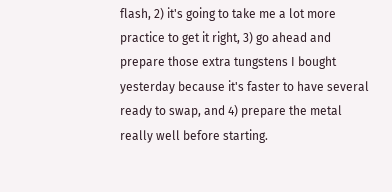flash, 2) it's going to take me a lot more practice to get it right, 3) go ahead and prepare those extra tungstens I bought yesterday because it's faster to have several ready to swap, and 4) prepare the metal really well before starting.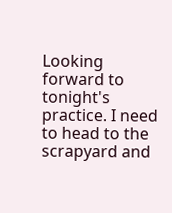Looking forward to tonight's practice. I need to head to the scrapyard and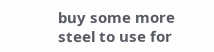buy some more steel to use for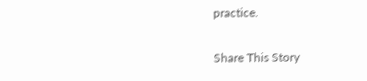practice.

Share This Story